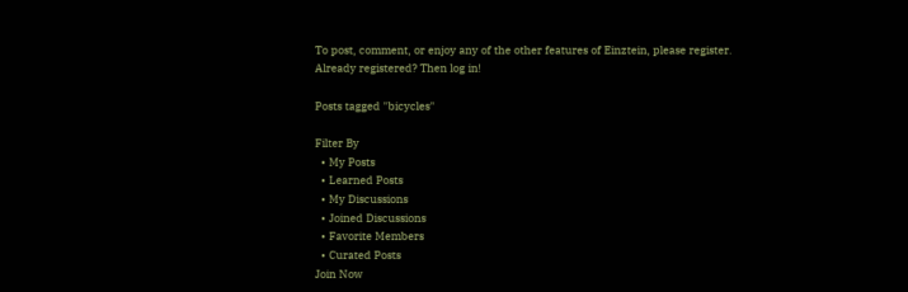To post, comment, or enjoy any of the other features of Einztein, please register.
Already registered? Then log in!

Posts tagged "bicycles"

Filter By
  • My Posts
  • Learned Posts
  • My Discussions
  • Joined Discussions
  • Favorite Members
  • Curated Posts
Join Now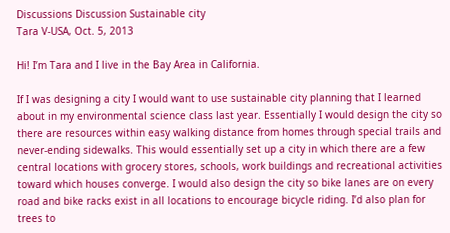Discussions Discussion Sustainable city
Tara V-USA, Oct. 5, 2013

Hi! I’m Tara and I live in the Bay Area in California.

If I was designing a city I would want to use sustainable city planning that I learned about in my environmental science class last year. Essentially I would design the city so there are resources within easy walking distance from homes through special trails and never-ending sidewalks. This would essentially set up a city in which there are a few central locations with grocery stores, schools, work buildings and recreational activities toward which houses converge. I would also design the city so bike lanes are on every road and bike racks exist in all locations to encourage bicycle riding. I’d also plan for trees to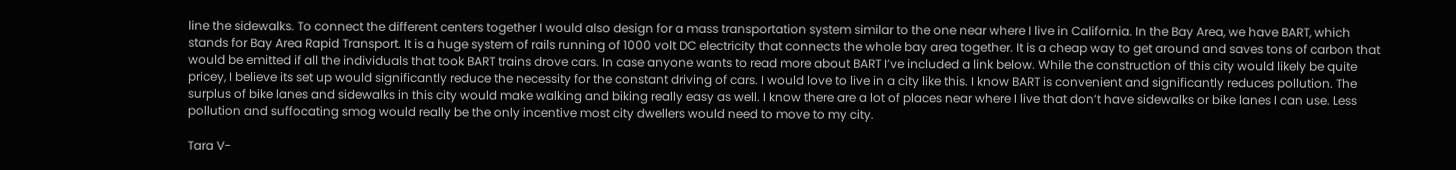line the sidewalks. To connect the different centers together I would also design for a mass transportation system similar to the one near where I live in California. In the Bay Area, we have BART, which stands for Bay Area Rapid Transport. It is a huge system of rails running of 1000 volt DC electricity that connects the whole bay area together. It is a cheap way to get around and saves tons of carbon that would be emitted if all the individuals that took BART trains drove cars. In case anyone wants to read more about BART I’ve included a link below. While the construction of this city would likely be quite pricey, I believe its set up would significantly reduce the necessity for the constant driving of cars. I would love to live in a city like this. I know BART is convenient and significantly reduces pollution. The surplus of bike lanes and sidewalks in this city would make walking and biking really easy as well. I know there are a lot of places near where I live that don’t have sidewalks or bike lanes I can use. Less pollution and suffocating smog would really be the only incentive most city dwellers would need to move to my city.

Tara V-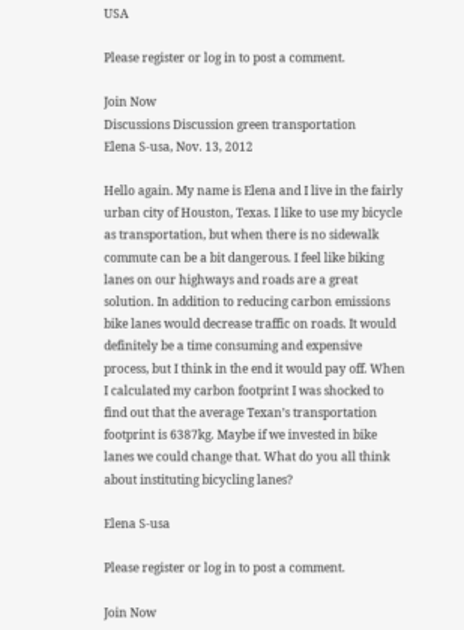USA

Please register or log in to post a comment.

Join Now
Discussions Discussion green transportation
Elena S-usa, Nov. 13, 2012

Hello again. My name is Elena and I live in the fairly urban city of Houston, Texas. I like to use my bicycle as transportation, but when there is no sidewalk commute can be a bit dangerous. I feel like biking lanes on our highways and roads are a great solution. In addition to reducing carbon emissions bike lanes would decrease traffic on roads. It would definitely be a time consuming and expensive process, but I think in the end it would pay off. When I calculated my carbon footprint I was shocked to find out that the average Texan’s transportation footprint is 6387kg. Maybe if we invested in bike lanes we could change that. What do you all think about instituting bicycling lanes?

Elena S-usa

Please register or log in to post a comment.

Join Now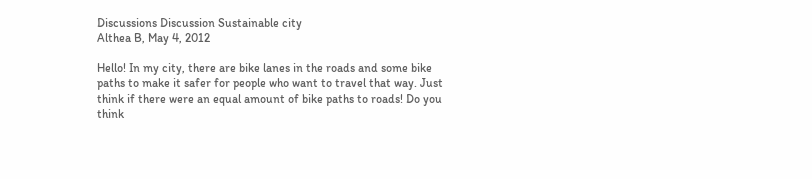Discussions Discussion Sustainable city
Althea B, May 4, 2012

Hello! In my city, there are bike lanes in the roads and some bike paths to make it safer for people who want to travel that way. Just think if there were an equal amount of bike paths to roads! Do you think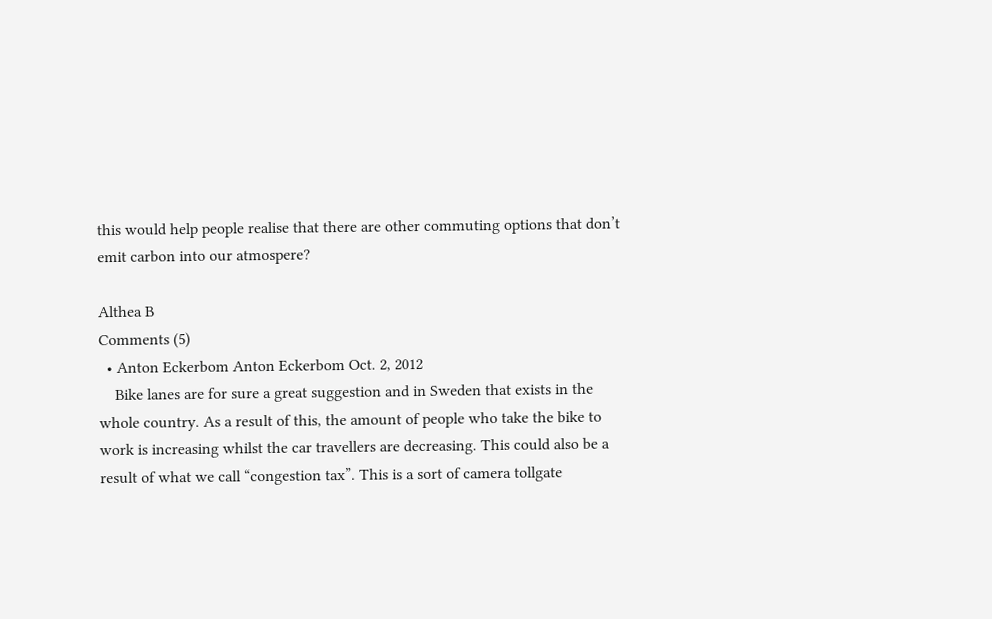this would help people realise that there are other commuting options that don’t emit carbon into our atmospere?

Althea B
Comments (5)
  • Anton Eckerbom Anton Eckerbom Oct. 2, 2012
    Bike lanes are for sure a great suggestion and in Sweden that exists in the whole country. As a result of this, the amount of people who take the bike to work is increasing whilst the car travellers are decreasing. This could also be a result of what we call “congestion tax”. This is a sort of camera tollgate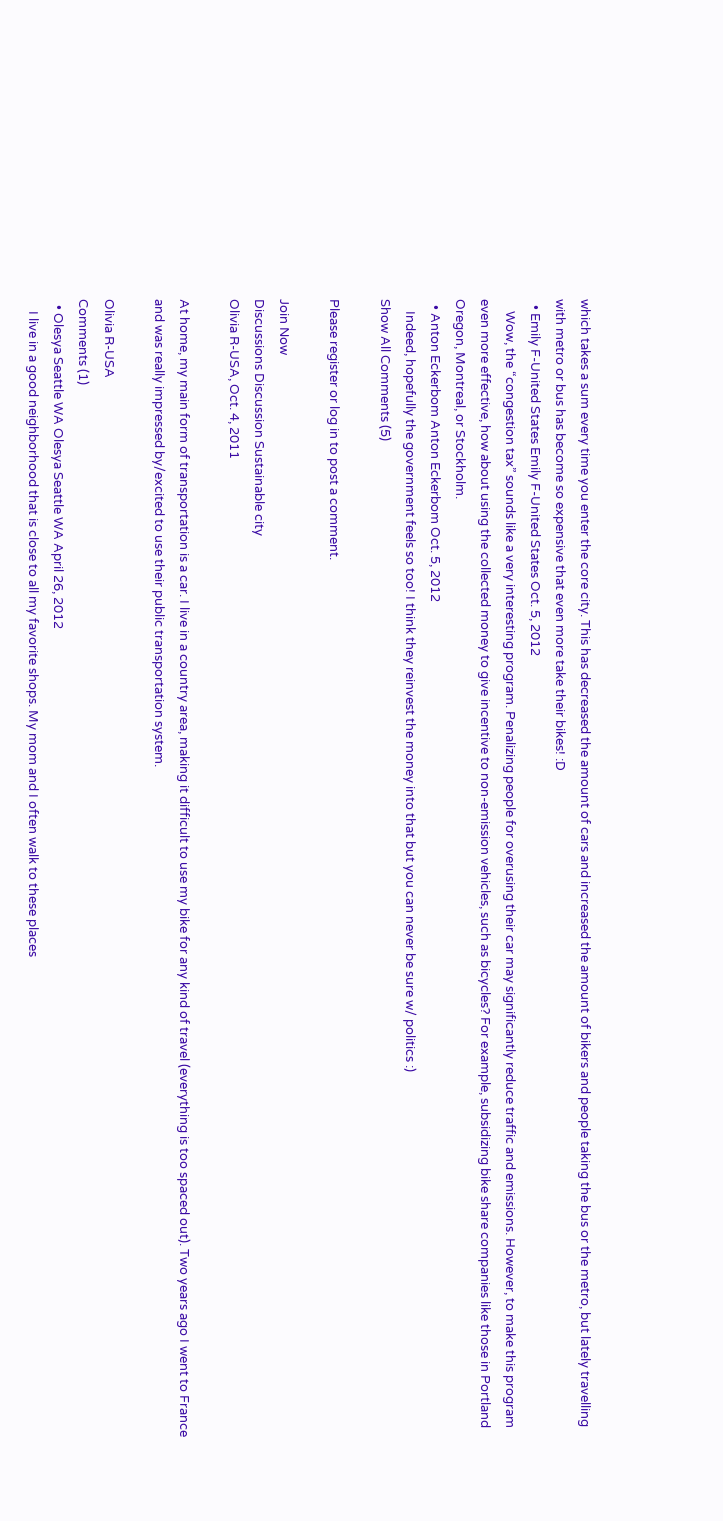which takes a sum every time you enter the core city. This has decreased the amount of cars and increased the amount of bikers and people taking the bus or the metro, but lately travelling with metro or bus has become so expensive that even more take their bikes! :D
  • Emily F-United States Emily F-United States Oct. 5, 2012
    Wow, the “congestion tax” sounds like a very interesting program. Penalizing people for overusing their car may significantly reduce traffic and emissions. However, to make this program even more effective, how about using the collected money to give incentive to non-emission vehicles, such as bicycles? For example, subsidizing bike share companies like those in Portland Oregon, Montreal, or Stockholm.
  • Anton Eckerbom Anton Eckerbom Oct. 5, 2012
    Indeed, hopefully the government feels so too! I think they reinvest the money into that but you can never be sure w/ politics :)
Show All Comments (5)

Please register or log in to post a comment.

Join Now
Discussions Discussion Sustainable city
Olivia R-USA, Oct. 4, 2011

At home, my main form of transportation is a car. I live in a country area, making it difficult to use my bike for any kind of travel (everything is too spaced out). Two years ago I went to France and was really impressed by/excited to use their public transportation system.

Olivia R-USA
Comments (1)
  • Olesya Seattle WA Olesya Seattle WA April 26, 2012
    I live in a good neighborhood that is close to all my favorite shops. My mom and I often walk to these places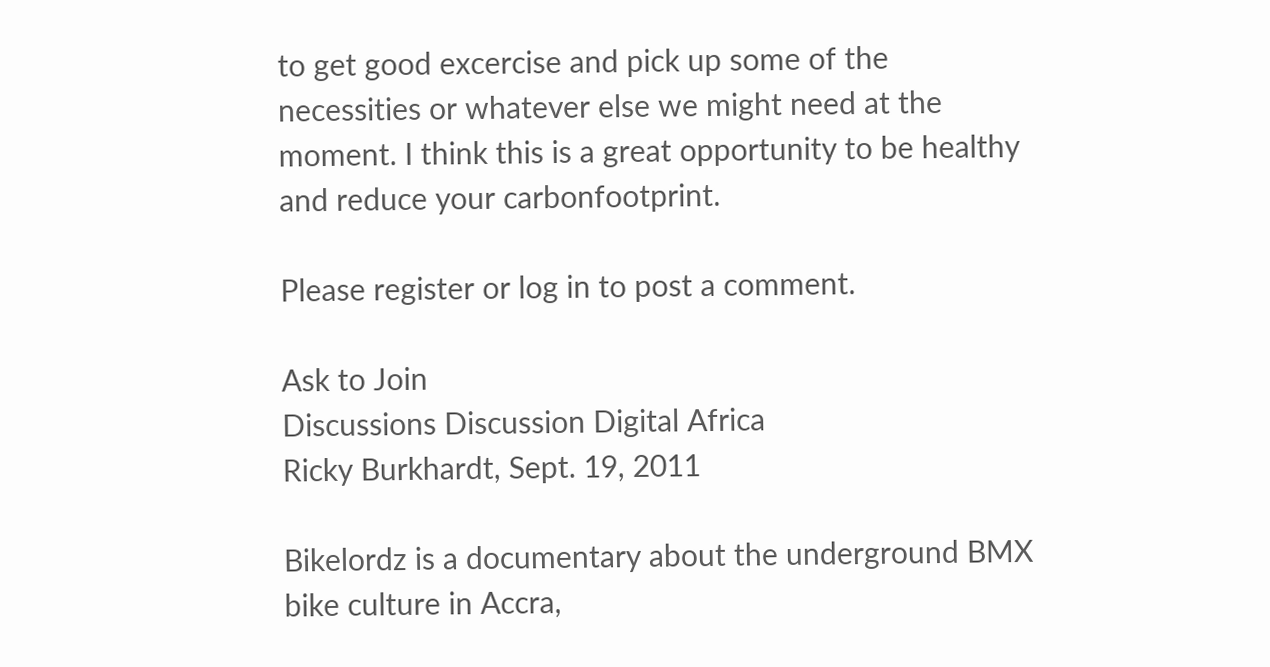to get good excercise and pick up some of the necessities or whatever else we might need at the moment. I think this is a great opportunity to be healthy and reduce your carbonfootprint.

Please register or log in to post a comment.

Ask to Join
Discussions Discussion Digital Africa
Ricky Burkhardt, Sept. 19, 2011

Bikelordz is a documentary about the underground BMX bike culture in Accra,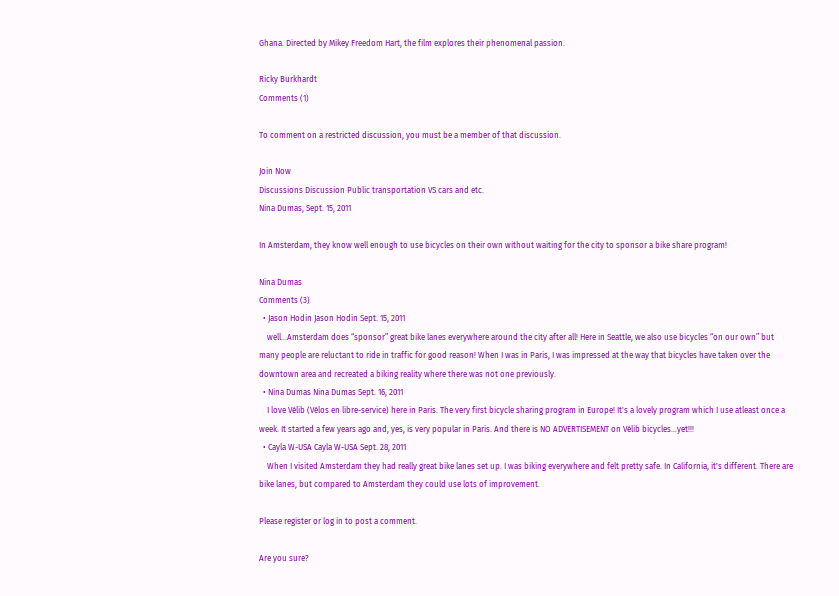Ghana. Directed by Mikey Freedom Hart, the film explores their phenomenal passion.

Ricky Burkhardt
Comments (1)

To comment on a restricted discussion, you must be a member of that discussion.

Join Now
Discussions Discussion Public transportation VS cars and etc.
Nina Dumas, Sept. 15, 2011

In Amsterdam, they know well enough to use bicycles on their own without waiting for the city to sponsor a bike share program!

Nina Dumas
Comments (3)
  • Jason Hodin Jason Hodin Sept. 15, 2011
    well…Amsterdam does “sponsor” great bike lanes everywhere around the city after all! Here in Seattle, we also use bicycles “on our own” but many people are reluctant to ride in traffic for good reason! When I was in Paris, I was impressed at the way that bicycles have taken over the downtown area and recreated a biking reality where there was not one previously.
  • Nina Dumas Nina Dumas Sept. 16, 2011
    I love Vélib (Vélos en libre-service) here in Paris. The very first bicycle sharing program in Europe! It's a lovely program which I use atleast once a week. It started a few years ago and, yes, is very popular in Paris. And there is NO ADVERTISEMENT on Vélib bicycles…yet!!!
  • Cayla W-USA Cayla W-USA Sept. 28, 2011
    When I visited Amsterdam they had really great bike lanes set up. I was biking everywhere and felt pretty safe. In California, it's different. There are bike lanes, but compared to Amsterdam they could use lots of improvement.

Please register or log in to post a comment.

Are you sure?